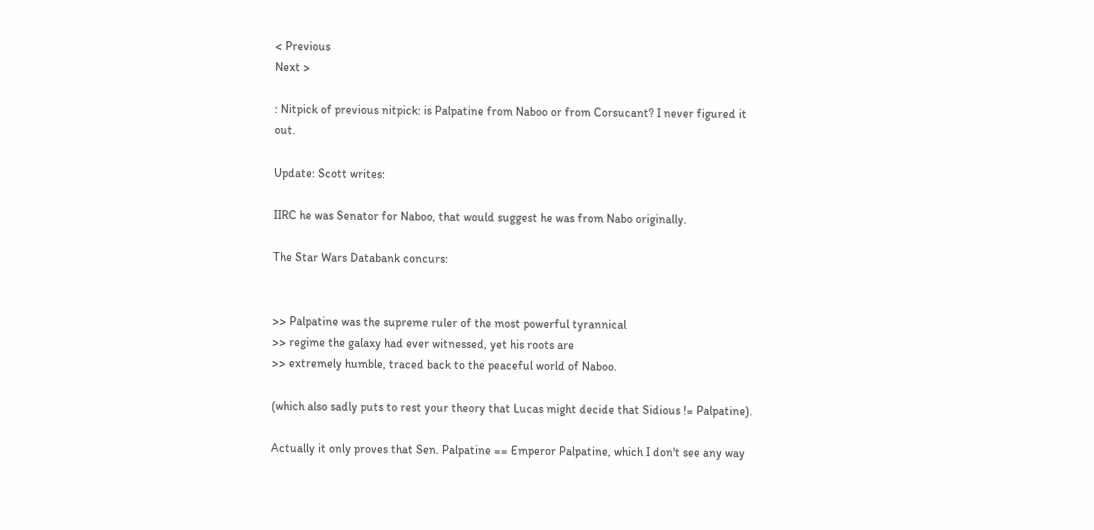< Previous
Next >

: Nitpick of previous nitpick: is Palpatine from Naboo or from Corsucant? I never figured it out.

Update: Scott writes:

IIRC he was Senator for Naboo, that would suggest he was from Nabo originally.

The Star Wars Databank concurs:


>> Palpatine was the supreme ruler of the most powerful tyrannical
>> regime the galaxy had ever witnessed, yet his roots are
>> extremely humble, traced back to the peaceful world of Naboo.

(which also sadly puts to rest your theory that Lucas might decide that Sidious != Palpatine).

Actually it only proves that Sen. Palpatine == Emperor Palpatine, which I don't see any way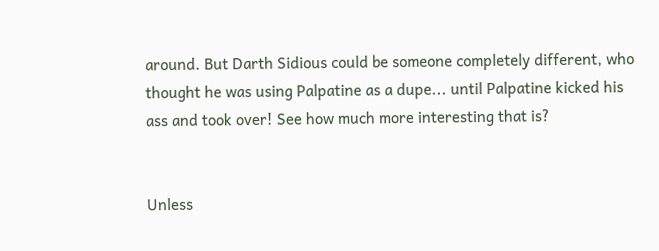around. But Darth Sidious could be someone completely different, who thought he was using Palpatine as a dupe... until Palpatine kicked his ass and took over! See how much more interesting that is?


Unless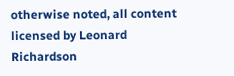otherwise noted, all content licensed by Leonard Richardson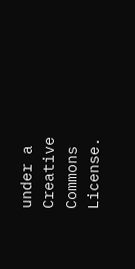under a Creative Commons License.